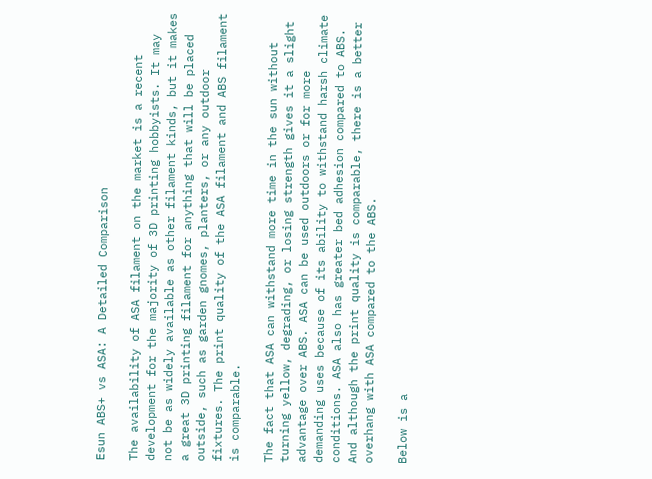Esun ABS+ vs ASA: A Detailed Comparison

The availability of ASA filament on the market is a recent development for the majority of 3D printing hobbyists. It may not be as widely available as other filament kinds, but it makes a great 3D printing filament for anything that will be placed outside, such as garden gnomes, planters, or any outdoor fixtures. The print quality of the ASA filament and ABS filament is comparable.

The fact that ASA can withstand more time in the sun without turning yellow, degrading, or losing strength gives it a slight advantage over ABS. ASA can be used outdoors or for more demanding uses because of its ability to withstand harsh climate conditions. ASA also has greater bed adhesion compared to ABS. And although the print quality is comparable, there is a better overhang with ASA compared to the ABS.

Below is a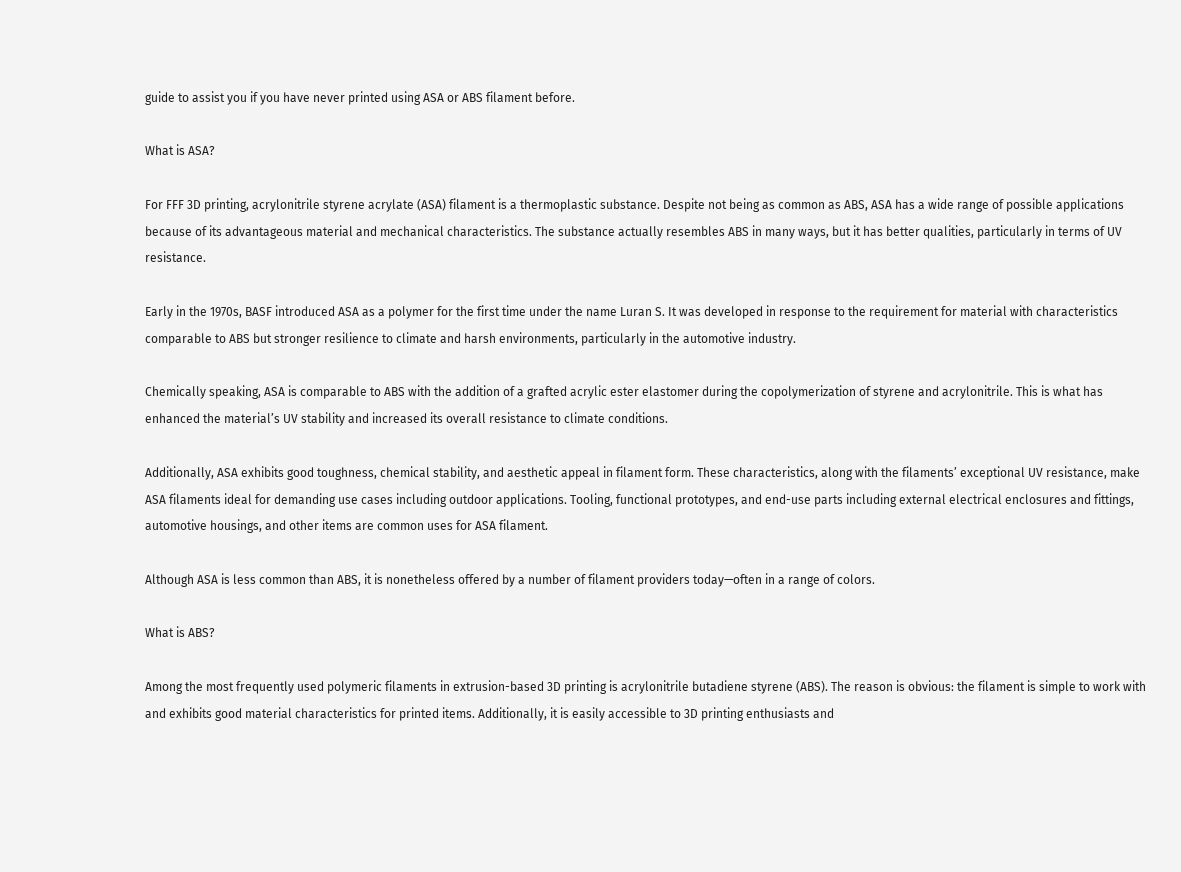guide to assist you if you have never printed using ASA or ABS filament before.

What is ASA?

For FFF 3D printing, acrylonitrile styrene acrylate (ASA) filament is a thermoplastic substance. Despite not being as common as ABS, ASA has a wide range of possible applications because of its advantageous material and mechanical characteristics. The substance actually resembles ABS in many ways, but it has better qualities, particularly in terms of UV resistance.

Early in the 1970s, BASF introduced ASA as a polymer for the first time under the name Luran S. It was developed in response to the requirement for material with characteristics comparable to ABS but stronger resilience to climate and harsh environments, particularly in the automotive industry.

Chemically speaking, ASA is comparable to ABS with the addition of a grafted acrylic ester elastomer during the copolymerization of styrene and acrylonitrile. This is what has enhanced the material’s UV stability and increased its overall resistance to climate conditions.

Additionally, ASA exhibits good toughness, chemical stability, and aesthetic appeal in filament form. These characteristics, along with the filaments’ exceptional UV resistance, make ASA filaments ideal for demanding use cases including outdoor applications. Tooling, functional prototypes, and end-use parts including external electrical enclosures and fittings, automotive housings, and other items are common uses for ASA filament.

Although ASA is less common than ABS, it is nonetheless offered by a number of filament providers today—often in a range of colors.

What is ABS?

Among the most frequently used polymeric filaments in extrusion-based 3D printing is acrylonitrile butadiene styrene (ABS). The reason is obvious: the filament is simple to work with and exhibits good material characteristics for printed items. Additionally, it is easily accessible to 3D printing enthusiasts and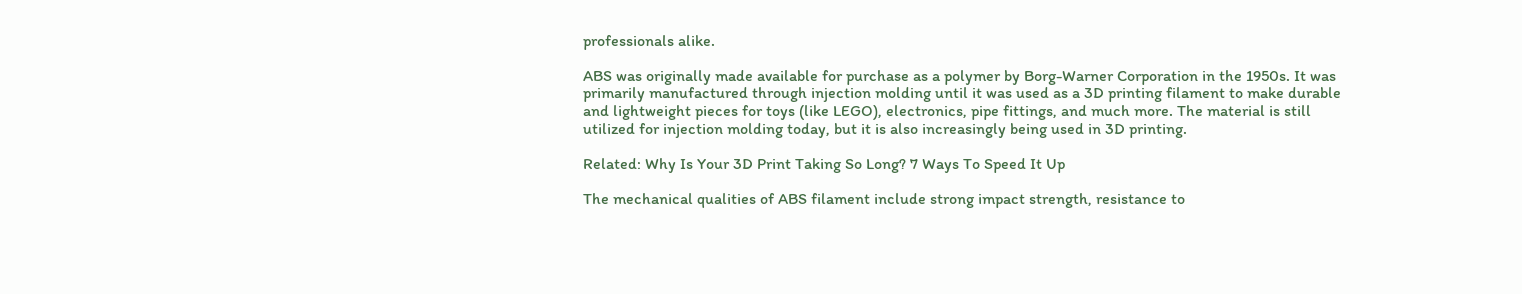professionals alike.

ABS was originally made available for purchase as a polymer by Borg-Warner Corporation in the 1950s. It was primarily manufactured through injection molding until it was used as a 3D printing filament to make durable and lightweight pieces for toys (like LEGO), electronics, pipe fittings, and much more. The material is still utilized for injection molding today, but it is also increasingly being used in 3D printing.

Related: Why Is Your 3D Print Taking So Long? 7 Ways To Speed It Up

The mechanical qualities of ABS filament include strong impact strength, resistance to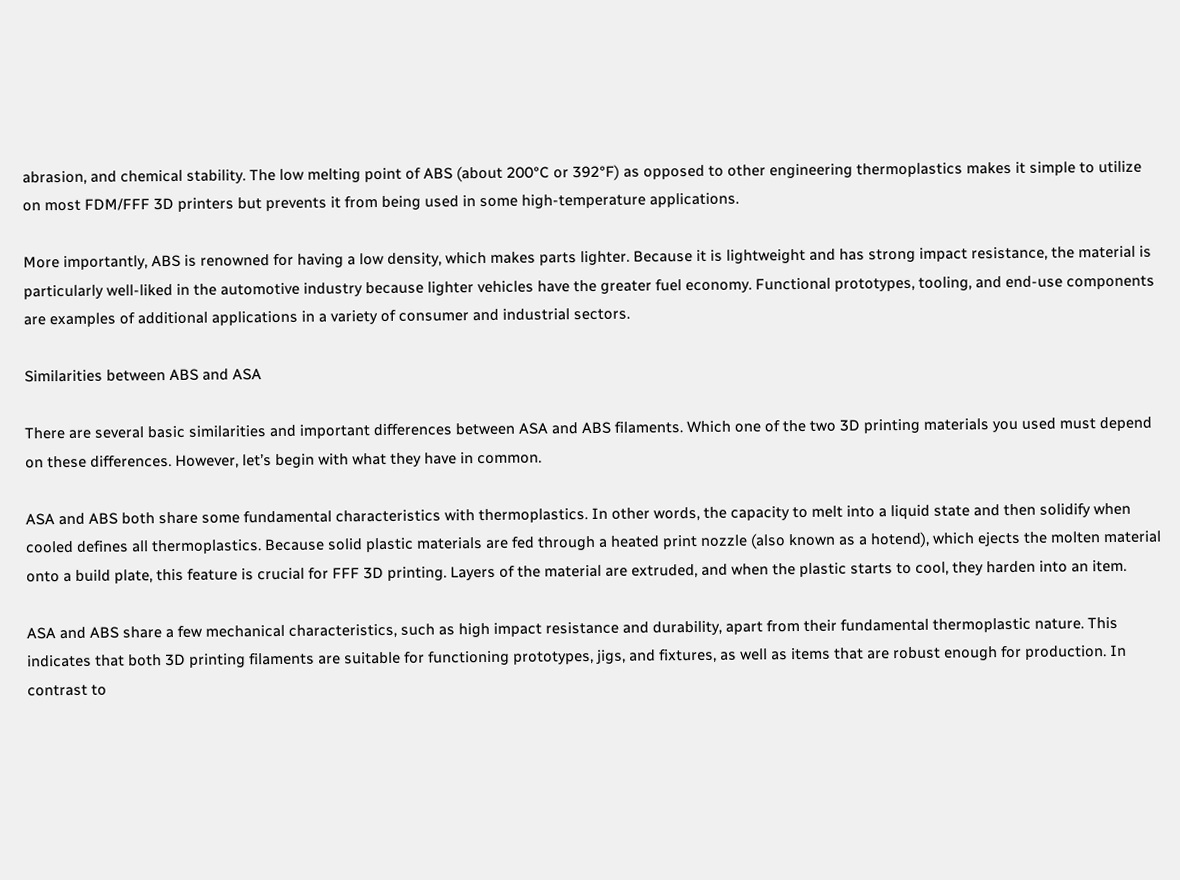abrasion, and chemical stability. The low melting point of ABS (about 200°C or 392°F) as opposed to other engineering thermoplastics makes it simple to utilize on most FDM/FFF 3D printers but prevents it from being used in some high-temperature applications.

More importantly, ABS is renowned for having a low density, which makes parts lighter. Because it is lightweight and has strong impact resistance, the material is particularly well-liked in the automotive industry because lighter vehicles have the greater fuel economy. Functional prototypes, tooling, and end-use components are examples of additional applications in a variety of consumer and industrial sectors.

Similarities between ABS and ASA

There are several basic similarities and important differences between ASA and ABS filaments. Which one of the two 3D printing materials you used must depend on these differences. However, let’s begin with what they have in common.

ASA and ABS both share some fundamental characteristics with thermoplastics. In other words, the capacity to melt into a liquid state and then solidify when cooled defines all thermoplastics. Because solid plastic materials are fed through a heated print nozzle (also known as a hotend), which ejects the molten material onto a build plate, this feature is crucial for FFF 3D printing. Layers of the material are extruded, and when the plastic starts to cool, they harden into an item.

ASA and ABS share a few mechanical characteristics, such as high impact resistance and durability, apart from their fundamental thermoplastic nature. This indicates that both 3D printing filaments are suitable for functioning prototypes, jigs, and fixtures, as well as items that are robust enough for production. In contrast to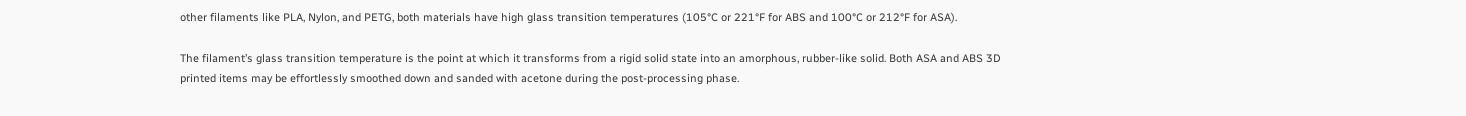other filaments like PLA, Nylon, and PETG, both materials have high glass transition temperatures (105°C or 221°F for ABS and 100°C or 212°F for ASA).

The filament’s glass transition temperature is the point at which it transforms from a rigid solid state into an amorphous, rubber-like solid. Both ASA and ABS 3D printed items may be effortlessly smoothed down and sanded with acetone during the post-processing phase.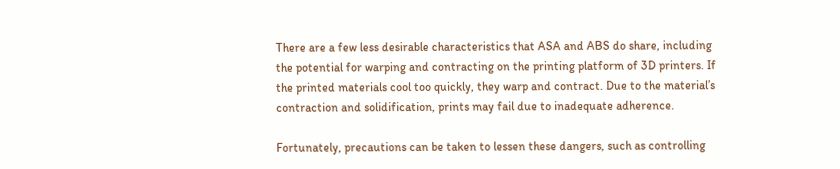There are a few less desirable characteristics that ASA and ABS do share, including the potential for warping and contracting on the printing platform of 3D printers. If the printed materials cool too quickly, they warp and contract. Due to the material’s contraction and solidification, prints may fail due to inadequate adherence.

Fortunately, precautions can be taken to lessen these dangers, such as controlling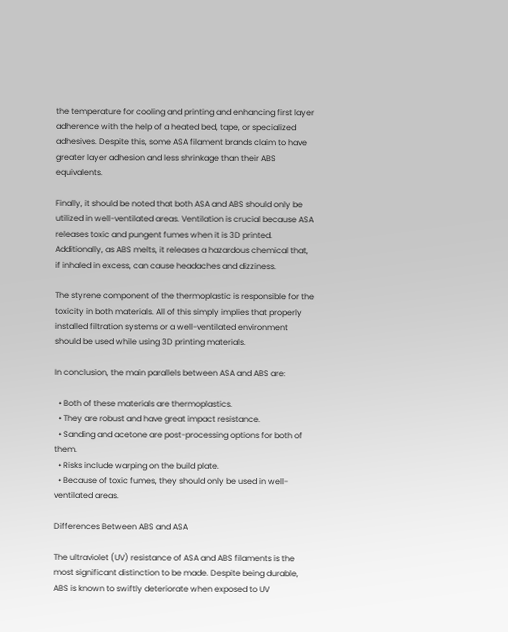the temperature for cooling and printing and enhancing first layer adherence with the help of a heated bed, tape, or specialized adhesives. Despite this, some ASA filament brands claim to have greater layer adhesion and less shrinkage than their ABS equivalents.

Finally, it should be noted that both ASA and ABS should only be utilized in well-ventilated areas. Ventilation is crucial because ASA releases toxic and pungent fumes when it is 3D printed. Additionally, as ABS melts, it releases a hazardous chemical that, if inhaled in excess, can cause headaches and dizziness.

The styrene component of the thermoplastic is responsible for the toxicity in both materials. All of this simply implies that properly installed filtration systems or a well-ventilated environment should be used while using 3D printing materials.

In conclusion, the main parallels between ASA and ABS are:

  • Both of these materials are thermoplastics.
  • They are robust and have great impact resistance.
  • Sanding and acetone are post-processing options for both of them.
  • Risks include warping on the build plate.
  • Because of toxic fumes, they should only be used in well-ventilated areas.

Differences Between ABS and ASA

The ultraviolet (UV) resistance of ASA and ABS filaments is the most significant distinction to be made. Despite being durable, ABS is known to swiftly deteriorate when exposed to UV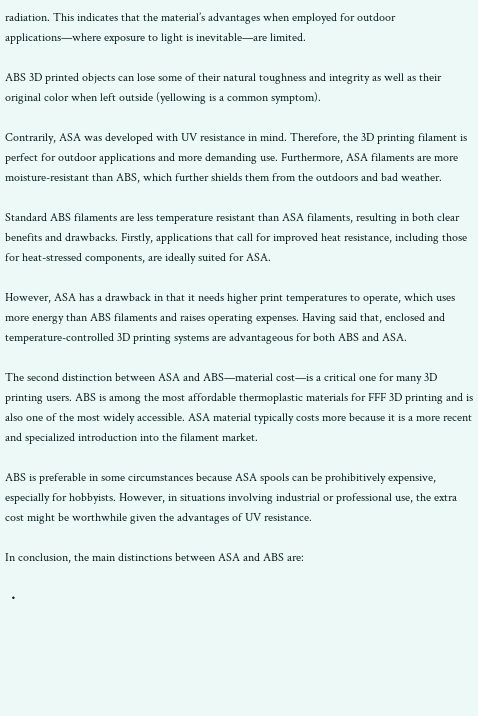radiation. This indicates that the material’s advantages when employed for outdoor applications—where exposure to light is inevitable—are limited.

ABS 3D printed objects can lose some of their natural toughness and integrity as well as their original color when left outside (yellowing is a common symptom).

Contrarily, ASA was developed with UV resistance in mind. Therefore, the 3D printing filament is perfect for outdoor applications and more demanding use. Furthermore, ASA filaments are more moisture-resistant than ABS, which further shields them from the outdoors and bad weather.

Standard ABS filaments are less temperature resistant than ASA filaments, resulting in both clear benefits and drawbacks. Firstly, applications that call for improved heat resistance, including those for heat-stressed components, are ideally suited for ASA.

However, ASA has a drawback in that it needs higher print temperatures to operate, which uses more energy than ABS filaments and raises operating expenses. Having said that, enclosed and temperature-controlled 3D printing systems are advantageous for both ABS and ASA.

The second distinction between ASA and ABS—material cost—is a critical one for many 3D printing users. ABS is among the most affordable thermoplastic materials for FFF 3D printing and is also one of the most widely accessible. ASA material typically costs more because it is a more recent and specialized introduction into the filament market.

ABS is preferable in some circumstances because ASA spools can be prohibitively expensive, especially for hobbyists. However, in situations involving industrial or professional use, the extra cost might be worthwhile given the advantages of UV resistance.

In conclusion, the main distinctions between ASA and ABS are:

  •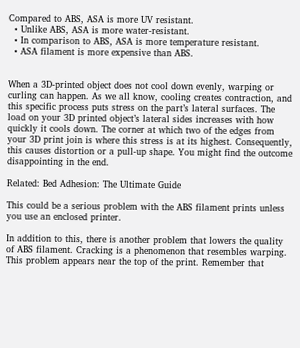Compared to ABS, ASA is more UV resistant.
  • Unlike ABS, ASA is more water-resistant.
  • In comparison to ABS, ASA is more temperature resistant.
  • ASA filament is more expensive than ABS.


When a 3D-printed object does not cool down evenly, warping or curling can happen. As we all know, cooling creates contraction, and this specific process puts stress on the part’s lateral surfaces. The load on your 3D printed object’s lateral sides increases with how quickly it cools down. The corner at which two of the edges from your 3D print join is where this stress is at its highest. Consequently, this causes distortion or a pull-up shape. You might find the outcome disappointing in the end.

Related: Bed Adhesion: The Ultimate Guide

This could be a serious problem with the ABS filament prints unless you use an enclosed printer.

In addition to this, there is another problem that lowers the quality of ABS filament. Cracking is a phenomenon that resembles warping. This problem appears near the top of the print. Remember that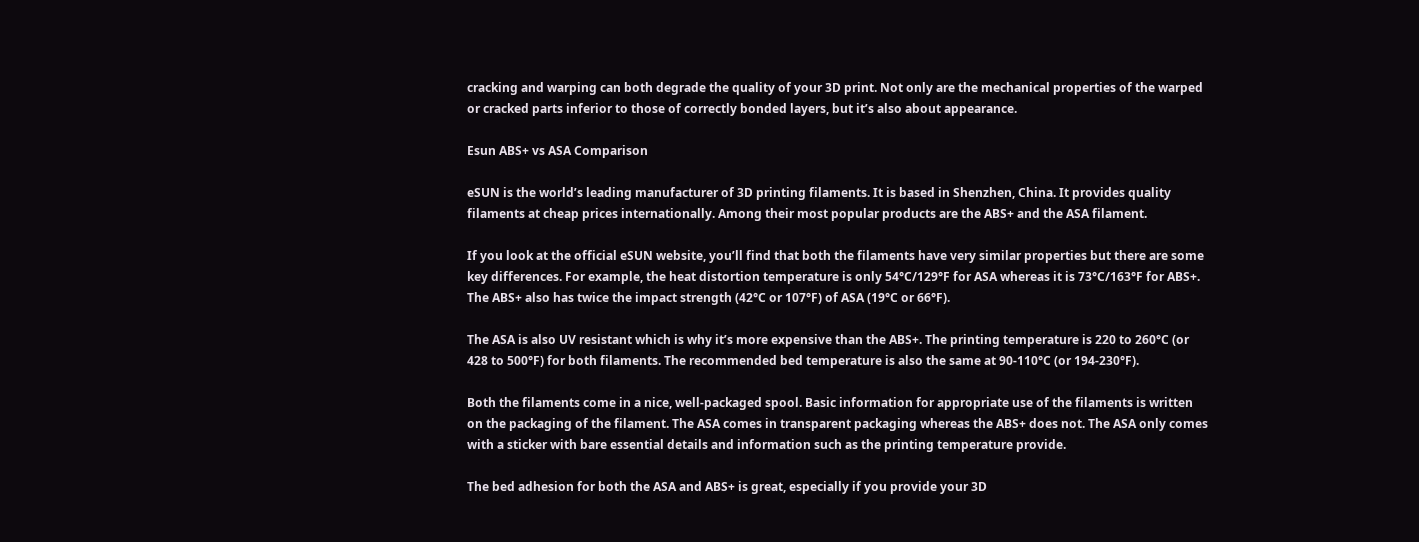cracking and warping can both degrade the quality of your 3D print. Not only are the mechanical properties of the warped or cracked parts inferior to those of correctly bonded layers, but it’s also about appearance.

Esun ABS+ vs ASA Comparison

eSUN is the world’s leading manufacturer of 3D printing filaments. It is based in Shenzhen, China. It provides quality filaments at cheap prices internationally. Among their most popular products are the ABS+ and the ASA filament.

If you look at the official eSUN website, you’ll find that both the filaments have very similar properties but there are some key differences. For example, the heat distortion temperature is only 54°C/129°F for ASA whereas it is 73°C/163°F for ABS+. The ABS+ also has twice the impact strength (42°C or 107°F) of ASA (19°C or 66°F).

The ASA is also UV resistant which is why it’s more expensive than the ABS+. The printing temperature is 220 to 260°C (or 428 to 500°F) for both filaments. The recommended bed temperature is also the same at 90-110°C (or 194-230°F).

Both the filaments come in a nice, well-packaged spool. Basic information for appropriate use of the filaments is written on the packaging of the filament. The ASA comes in transparent packaging whereas the ABS+ does not. The ASA only comes with a sticker with bare essential details and information such as the printing temperature provide.

The bed adhesion for both the ASA and ABS+ is great, especially if you provide your 3D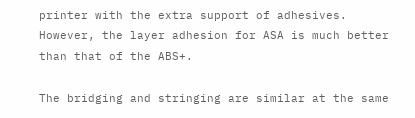printer with the extra support of adhesives. However, the layer adhesion for ASA is much better than that of the ABS+.

The bridging and stringing are similar at the same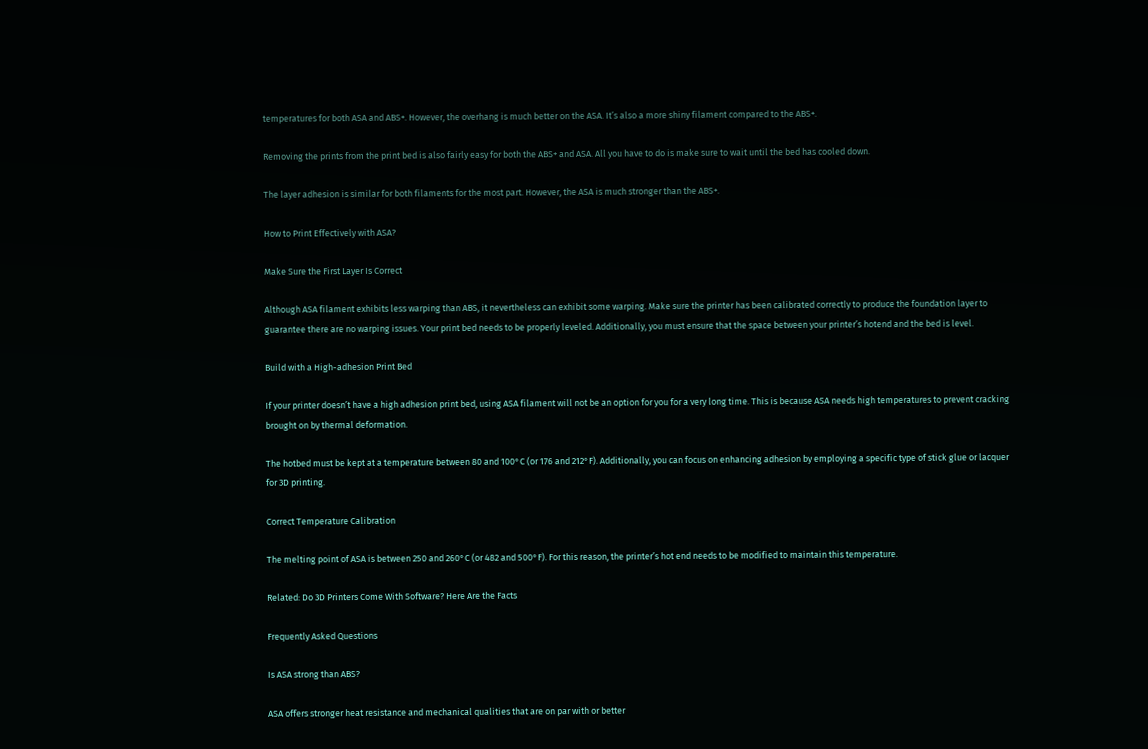temperatures for both ASA and ABS+. However, the overhang is much better on the ASA. It’s also a more shiny filament compared to the ABS+.

Removing the prints from the print bed is also fairly easy for both the ABS+ and ASA. All you have to do is make sure to wait until the bed has cooled down.

The layer adhesion is similar for both filaments for the most part. However, the ASA is much stronger than the ABS+.

How to Print Effectively with ASA?

Make Sure the First Layer Is Correct

Although ASA filament exhibits less warping than ABS, it nevertheless can exhibit some warping. Make sure the printer has been calibrated correctly to produce the foundation layer to guarantee there are no warping issues. Your print bed needs to be properly leveled. Additionally, you must ensure that the space between your printer’s hotend and the bed is level.

Build with a High-adhesion Print Bed

If your printer doesn’t have a high adhesion print bed, using ASA filament will not be an option for you for a very long time. This is because ASA needs high temperatures to prevent cracking brought on by thermal deformation.

The hotbed must be kept at a temperature between 80 and 100°C (or 176 and 212°F). Additionally, you can focus on enhancing adhesion by employing a specific type of stick glue or lacquer for 3D printing.

Correct Temperature Calibration

The melting point of ASA is between 250 and 260°C (or 482 and 500°F). For this reason, the printer’s hot end needs to be modified to maintain this temperature.

Related: Do 3D Printers Come With Software? Here Are the Facts

Frequently Asked Questions

Is ASA strong than ABS?

ASA offers stronger heat resistance and mechanical qualities that are on par with or better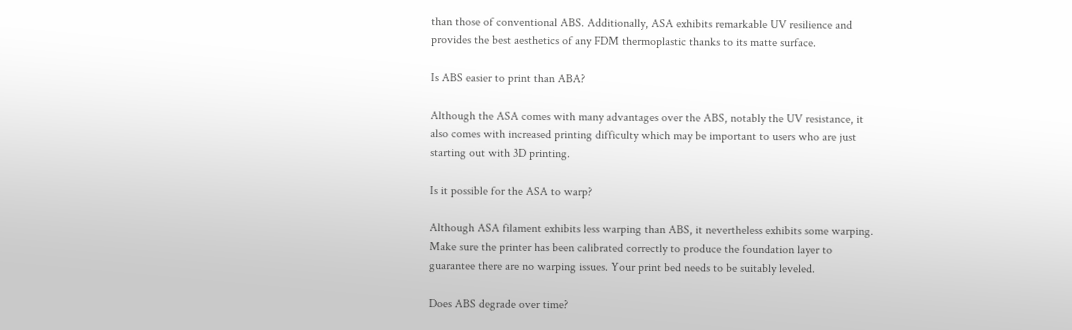than those of conventional ABS. Additionally, ASA exhibits remarkable UV resilience and provides the best aesthetics of any FDM thermoplastic thanks to its matte surface.

Is ABS easier to print than ABA?

Although the ASA comes with many advantages over the ABS, notably the UV resistance, it also comes with increased printing difficulty which may be important to users who are just starting out with 3D printing.

Is it possible for the ASA to warp?

Although ASA filament exhibits less warping than ABS, it nevertheless exhibits some warping. Make sure the printer has been calibrated correctly to produce the foundation layer to guarantee there are no warping issues. Your print bed needs to be suitably leveled.

Does ABS degrade over time?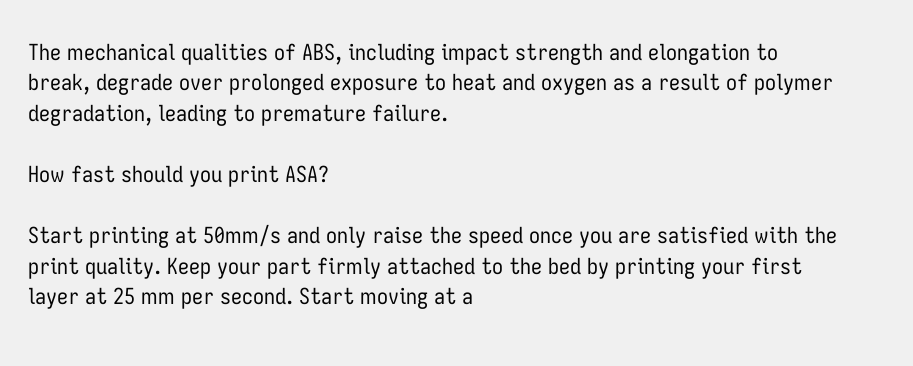The mechanical qualities of ABS, including impact strength and elongation to break, degrade over prolonged exposure to heat and oxygen as a result of polymer degradation, leading to premature failure.

How fast should you print ASA?

Start printing at 50mm/s and only raise the speed once you are satisfied with the print quality. Keep your part firmly attached to the bed by printing your first layer at 25 mm per second. Start moving at a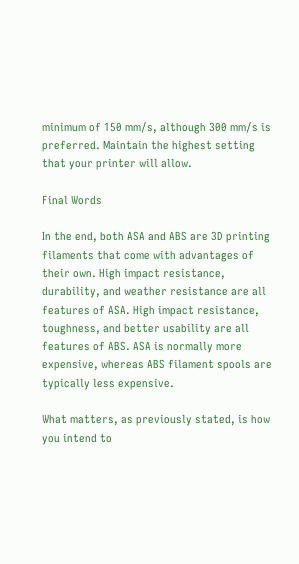minimum of 150 mm/s, although 300 mm/s is preferred. Maintain the highest setting that your printer will allow.

Final Words

In the end, both ASA and ABS are 3D printing filaments that come with advantages of their own. High impact resistance, durability, and weather resistance are all features of ASA. High impact resistance, toughness, and better usability are all features of ABS. ASA is normally more expensive, whereas ABS filament spools are typically less expensive.

What matters, as previously stated, is how you intend to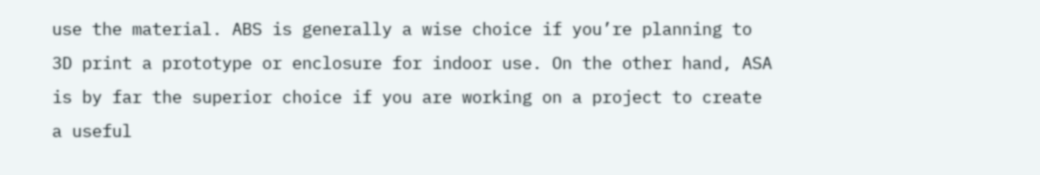use the material. ABS is generally a wise choice if you’re planning to 3D print a prototype or enclosure for indoor use. On the other hand, ASA is by far the superior choice if you are working on a project to create a useful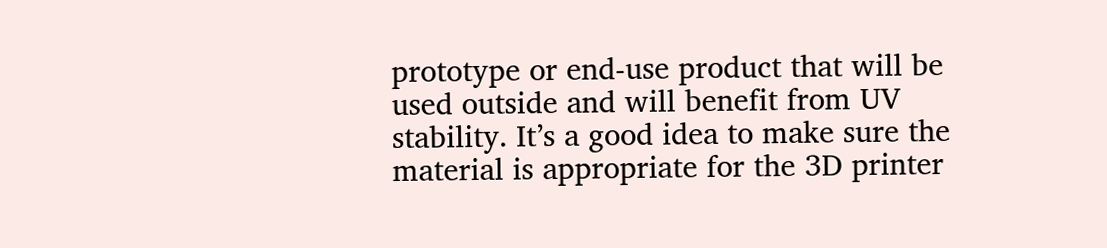prototype or end-use product that will be used outside and will benefit from UV stability. It’s a good idea to make sure the material is appropriate for the 3D printer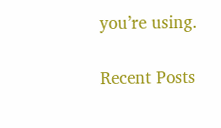you’re using.

Recent Posts